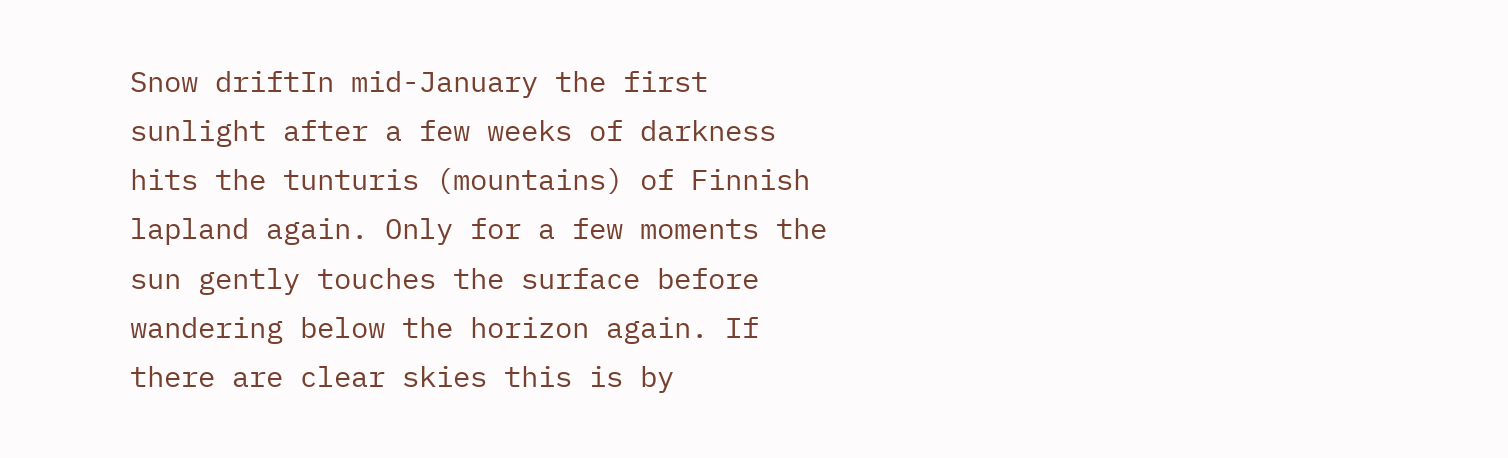Snow driftIn mid-January the first sunlight after a few weeks of darkness hits the tunturis (mountains) of Finnish lapland again. Only for a few moments the sun gently touches the surface before wandering below the horizon again. If there are clear skies this is by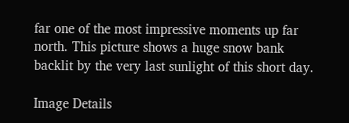far one of the most impressive moments up far north. This picture shows a huge snow bank backlit by the very last sunlight of this short day.

Image Details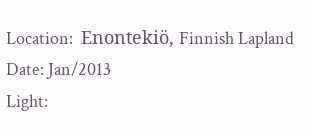Location:  Enontekiö, Finnish Lapland
Date: Jan/2013
Light: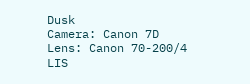Dusk
Camera: Canon 7D
Lens: Canon 70-200/4 LIS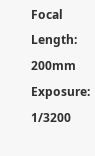Focal Length: 200mm
Exposure: 1/3200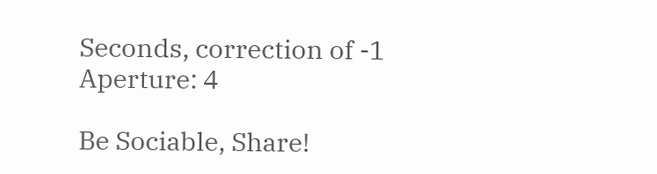Seconds, correction of -1
Aperture: 4

Be Sociable, Share!